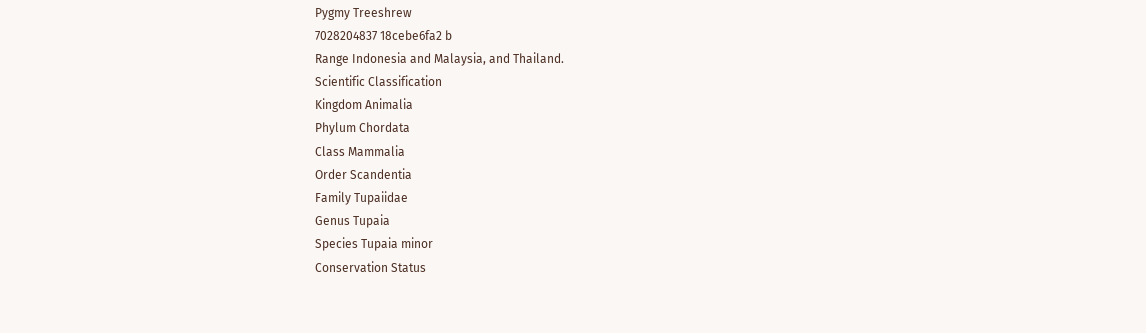Pygmy Treeshrew
7028204837 18cebe6fa2 b
Range Indonesia and Malaysia, and Thailand.
Scientific Classification
Kingdom Animalia
Phylum Chordata
Class Mammalia
Order Scandentia
Family Tupaiidae
Genus Tupaia
Species Tupaia minor
Conservation Status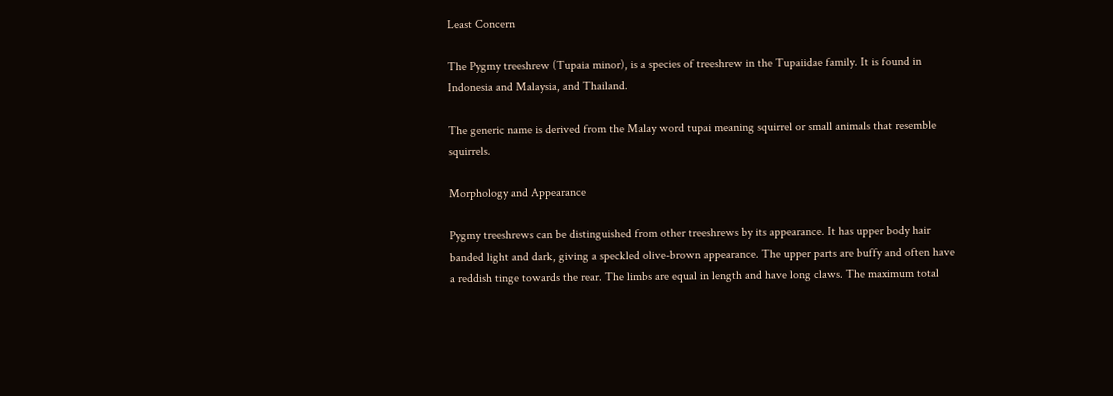Least Concern

The Pygmy treeshrew (Tupaia minor), is a species of treeshrew in the Tupaiidae family. It is found in Indonesia and Malaysia, and Thailand.

The generic name is derived from the Malay word tupai meaning squirrel or small animals that resemble squirrels.

Morphology and Appearance

Pygmy treeshrews can be distinguished from other treeshrews by its appearance. It has upper body hair banded light and dark, giving a speckled olive-brown appearance. The upper parts are buffy and often have a reddish tinge towards the rear. The limbs are equal in length and have long claws. The maximum total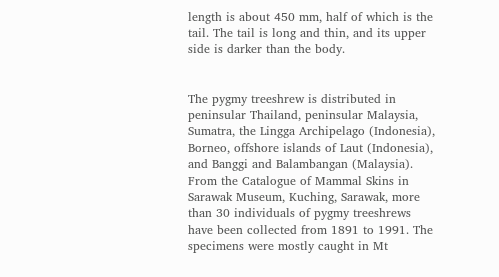length is about 450 mm, half of which is the tail. The tail is long and thin, and its upper side is darker than the body.


The pygmy treeshrew is distributed in peninsular Thailand, peninsular Malaysia, Sumatra, the Lingga Archipelago (Indonesia), Borneo, offshore islands of Laut (Indonesia), and Banggi and Balambangan (Malaysia). From the Catalogue of Mammal Skins in Sarawak Museum, Kuching, Sarawak, more than 30 individuals of pygmy treeshrews have been collected from 1891 to 1991. The specimens were mostly caught in Mt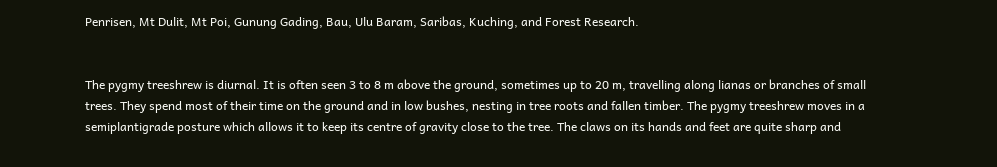Penrisen, Mt Dulit, Mt Poi, Gunung Gading, Bau, Ulu Baram, Saribas, Kuching, and Forest Research.


The pygmy treeshrew is diurnal. It is often seen 3 to 8 m above the ground, sometimes up to 20 m, travelling along lianas or branches of small trees. They spend most of their time on the ground and in low bushes, nesting in tree roots and fallen timber. The pygmy treeshrew moves in a semiplantigrade posture which allows it to keep its centre of gravity close to the tree. The claws on its hands and feet are quite sharp and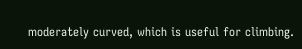moderately curved, which is useful for climbing.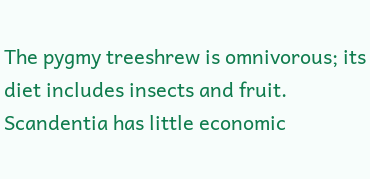The pygmy treeshrew is omnivorous; its diet includes insects and fruit. Scandentia has little economic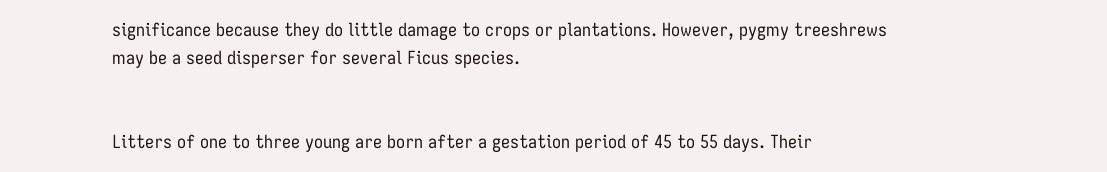significance because they do little damage to crops or plantations. However, pygmy treeshrews may be a seed disperser for several Ficus species.


Litters of one to three young are born after a gestation period of 45 to 55 days. Their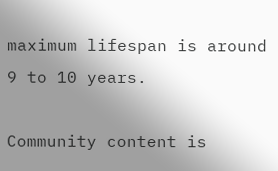maximum lifespan is around 9 to 10 years.

Community content is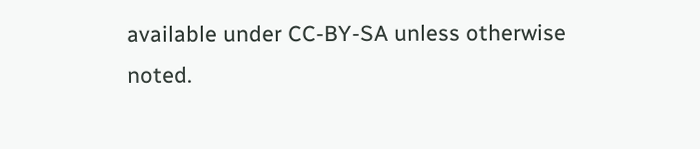available under CC-BY-SA unless otherwise noted.